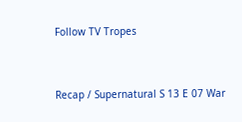Follow TV Tropes


Recap / Supernatural S 13 E 07 War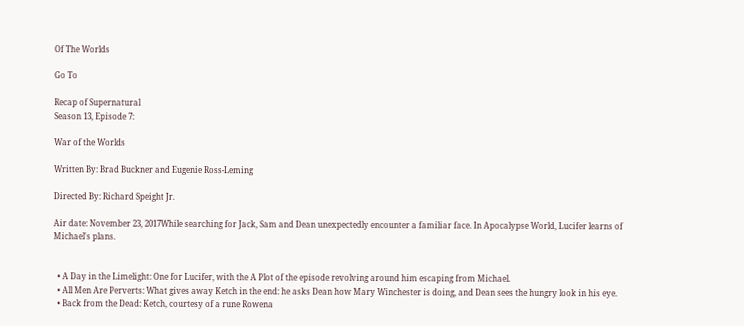Of The Worlds

Go To

Recap of Supernatural
Season 13, Episode 7:

War of the Worlds

Written By: Brad Buckner and Eugenie Ross-Leming

Directed By: Richard Speight Jr.

Air date: November 23, 2017While searching for Jack, Sam and Dean unexpectedly encounter a familiar face. In Apocalypse World, Lucifer learns of Michael's plans.


  • A Day in the Limelight: One for Lucifer, with the A Plot of the episode revolving around him escaping from Michael.
  • All Men Are Perverts: What gives away Ketch in the end: he asks Dean how Mary Winchester is doing, and Dean sees the hungry look in his eye.
  • Back from the Dead: Ketch, courtesy of a rune Rowena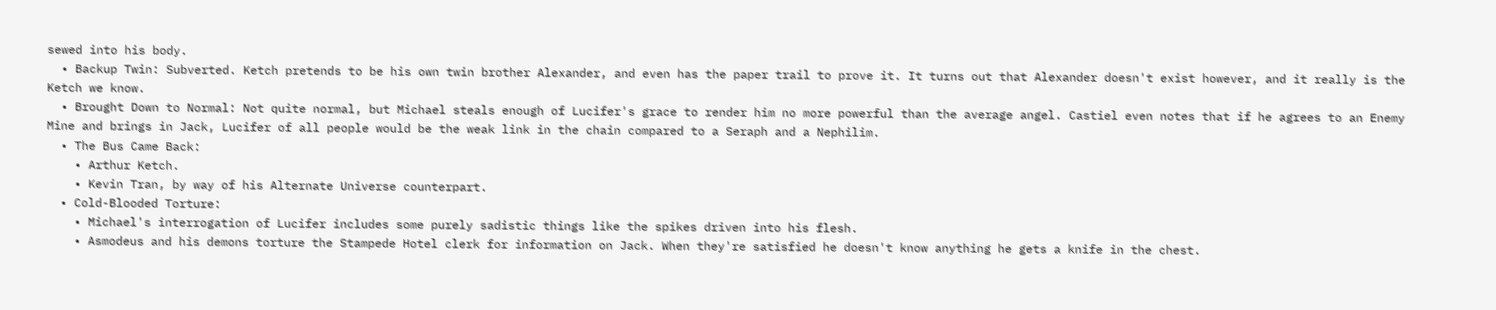sewed into his body.
  • Backup Twin: Subverted. Ketch pretends to be his own twin brother Alexander, and even has the paper trail to prove it. It turns out that Alexander doesn't exist however, and it really is the Ketch we know.
  • Brought Down to Normal: Not quite normal, but Michael steals enough of Lucifer's grace to render him no more powerful than the average angel. Castiel even notes that if he agrees to an Enemy Mine and brings in Jack, Lucifer of all people would be the weak link in the chain compared to a Seraph and a Nephilim.
  • The Bus Came Back:
    • Arthur Ketch.
    • Kevin Tran, by way of his Alternate Universe counterpart.
  • Cold-Blooded Torture:
    • Michael's interrogation of Lucifer includes some purely sadistic things like the spikes driven into his flesh.
    • Asmodeus and his demons torture the Stampede Hotel clerk for information on Jack. When they're satisfied he doesn't know anything he gets a knife in the chest.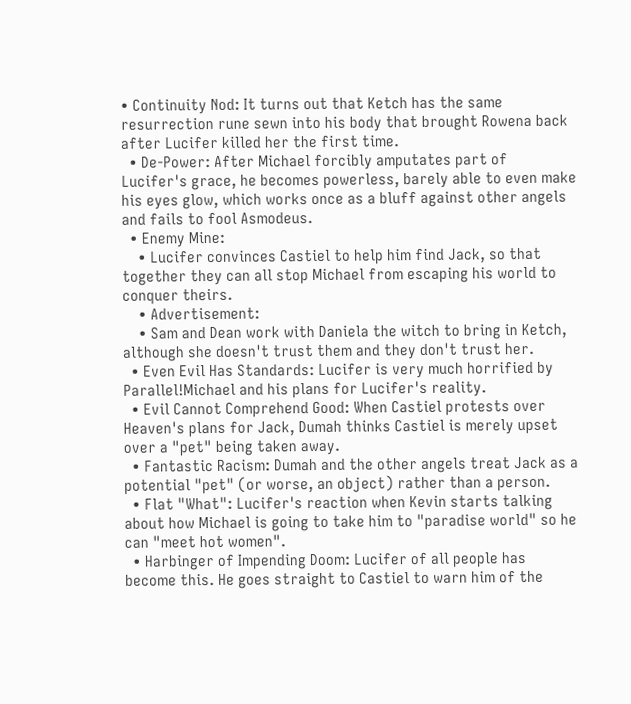• Continuity Nod: It turns out that Ketch has the same resurrection rune sewn into his body that brought Rowena back after Lucifer killed her the first time.
  • De-Power: After Michael forcibly amputates part of Lucifer's grace, he becomes powerless, barely able to even make his eyes glow, which works once as a bluff against other angels and fails to fool Asmodeus.
  • Enemy Mine:
    • Lucifer convinces Castiel to help him find Jack, so that together they can all stop Michael from escaping his world to conquer theirs.
    • Advertisement:
    • Sam and Dean work with Daniela the witch to bring in Ketch, although she doesn't trust them and they don't trust her.
  • Even Evil Has Standards: Lucifer is very much horrified by Parallel!Michael and his plans for Lucifer's reality.
  • Evil Cannot Comprehend Good: When Castiel protests over Heaven's plans for Jack, Dumah thinks Castiel is merely upset over a "pet" being taken away.
  • Fantastic Racism: Dumah and the other angels treat Jack as a potential "pet" (or worse, an object) rather than a person.
  • Flat "What": Lucifer's reaction when Kevin starts talking about how Michael is going to take him to "paradise world" so he can "meet hot women".
  • Harbinger of Impending Doom: Lucifer of all people has become this. He goes straight to Castiel to warn him of the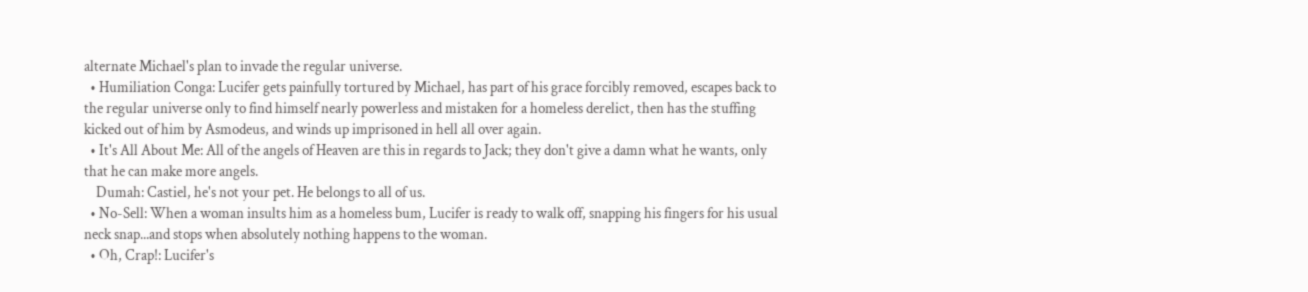alternate Michael's plan to invade the regular universe.
  • Humiliation Conga: Lucifer gets painfully tortured by Michael, has part of his grace forcibly removed, escapes back to the regular universe only to find himself nearly powerless and mistaken for a homeless derelict, then has the stuffing kicked out of him by Asmodeus, and winds up imprisoned in hell all over again.
  • It's All About Me: All of the angels of Heaven are this in regards to Jack; they don't give a damn what he wants, only that he can make more angels.
    Dumah: Castiel, he's not your pet. He belongs to all of us.
  • No-Sell: When a woman insults him as a homeless bum, Lucifer is ready to walk off, snapping his fingers for his usual neck snap...and stops when absolutely nothing happens to the woman.
  • Oh, Crap!: Lucifer's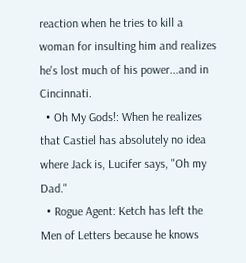reaction when he tries to kill a woman for insulting him and realizes he's lost much of his power...and in Cincinnati.
  • Oh My Gods!: When he realizes that Castiel has absolutely no idea where Jack is, Lucifer says, "Oh my Dad."
  • Rogue Agent: Ketch has left the Men of Letters because he knows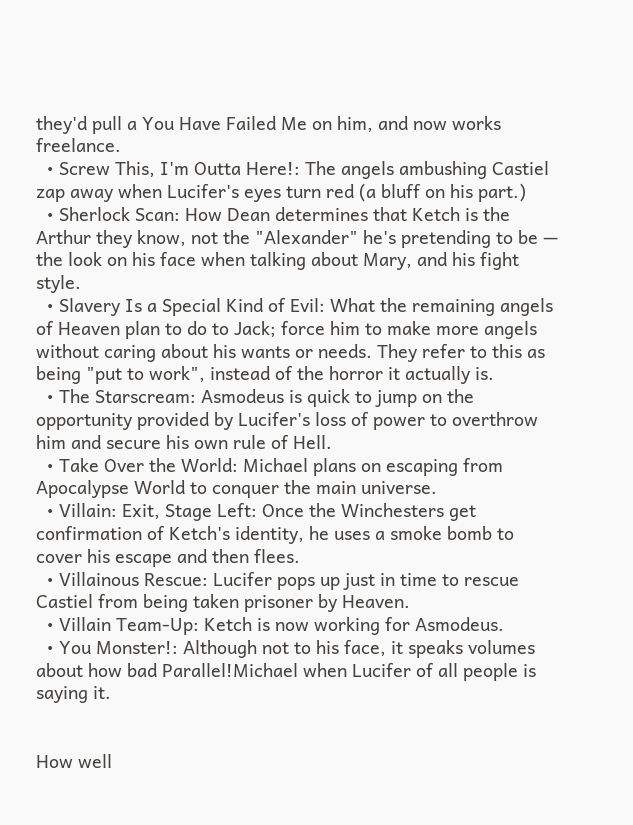they'd pull a You Have Failed Me on him, and now works freelance.
  • Screw This, I'm Outta Here!: The angels ambushing Castiel zap away when Lucifer's eyes turn red (a bluff on his part.)
  • Sherlock Scan: How Dean determines that Ketch is the Arthur they know, not the "Alexander" he's pretending to be — the look on his face when talking about Mary, and his fight style.
  • Slavery Is a Special Kind of Evil: What the remaining angels of Heaven plan to do to Jack; force him to make more angels without caring about his wants or needs. They refer to this as being "put to work", instead of the horror it actually is.
  • The Starscream: Asmodeus is quick to jump on the opportunity provided by Lucifer's loss of power to overthrow him and secure his own rule of Hell.
  • Take Over the World: Michael plans on escaping from Apocalypse World to conquer the main universe.
  • Villain: Exit, Stage Left: Once the Winchesters get confirmation of Ketch's identity, he uses a smoke bomb to cover his escape and then flees.
  • Villainous Rescue: Lucifer pops up just in time to rescue Castiel from being taken prisoner by Heaven.
  • Villain Team-Up: Ketch is now working for Asmodeus.
  • You Monster!: Although not to his face, it speaks volumes about how bad Parallel!Michael when Lucifer of all people is saying it.


How well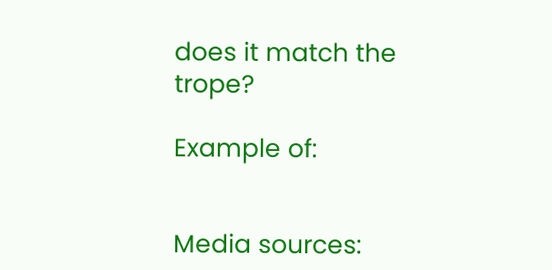does it match the trope?

Example of:


Media sources: